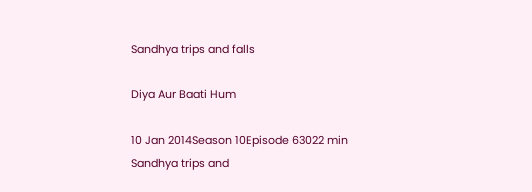Sandhya trips and falls

Diya Aur Baati Hum

10 Jan 2014Season 10Episode 63022 min
Sandhya trips and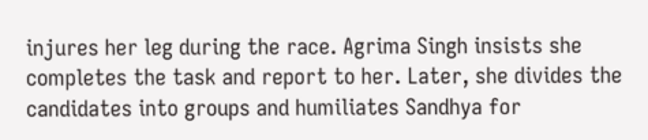injures her leg during the race. Agrima Singh insists she completes the task and report to her. Later, she divides the candidates into groups and humiliates Sandhya for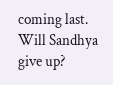coming last. Will Sandhya give up?